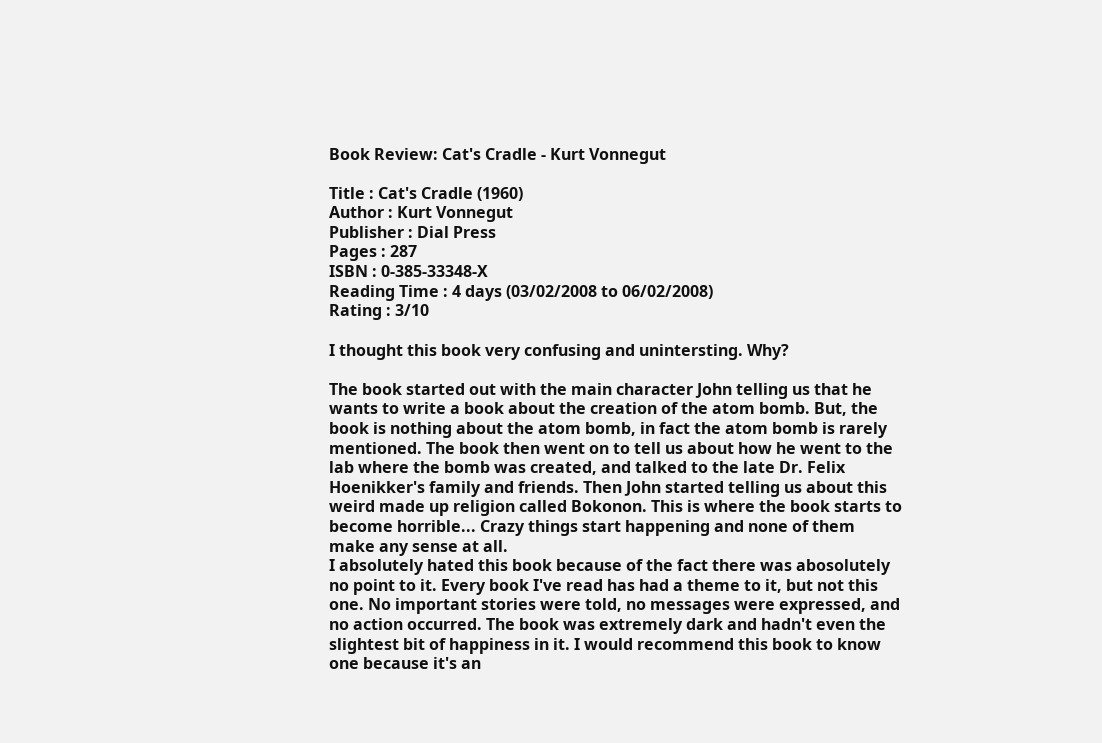Book Review: Cat's Cradle - Kurt Vonnegut

Title : Cat's Cradle (1960)
Author : Kurt Vonnegut
Publisher : Dial Press
Pages : 287
ISBN : 0-385-33348-X
Reading Time : 4 days (03/02/2008 to 06/02/2008)
Rating : 3/10

I thought this book very confusing and unintersting. Why?

The book started out with the main character John telling us that he wants to write a book about the creation of the atom bomb. But, the book is nothing about the atom bomb, in fact the atom bomb is rarely mentioned. The book then went on to tell us about how he went to the lab where the bomb was created, and talked to the late Dr. Felix Hoenikker's family and friends. Then John started telling us about this weird made up religion called Bokonon. This is where the book starts to become horrible... Crazy things start happening and none of them make any sense at all.
I absolutely hated this book because of the fact there was abosolutely no point to it. Every book I've read has had a theme to it, but not this one. No important stories were told, no messages were expressed, and no action occurred. The book was extremely dark and hadn't even the slightest bit of happiness in it. I would recommend this book to know one because it's an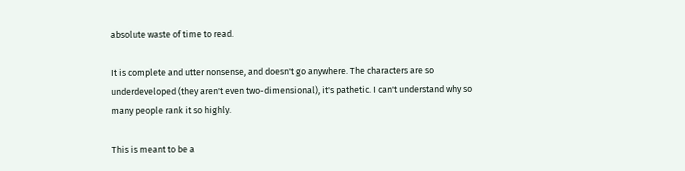absolute waste of time to read.

It is complete and utter nonsense, and doesn't go anywhere. The characters are so underdeveloped (they aren't even two-dimensional), it's pathetic. I can't understand why so many people rank it so highly.

This is meant to be a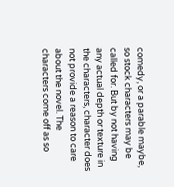comedy, or a parable maybe, so stock characters may be called for. But by not having any actual depth or texture in the characters, character does not provide a reason to care about the novel. The characters come off as so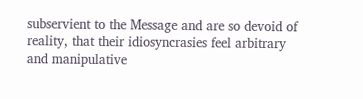subservient to the Message and are so devoid of reality, that their idiosyncrasies feel arbitrary and manipulative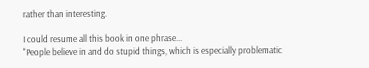rather than interesting.

I could resume all this book in one phrase...
"People believe in and do stupid things, which is especially problematic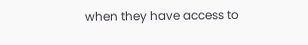when they have access to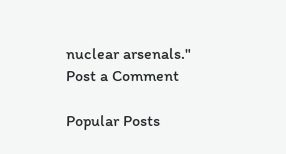nuclear arsenals."
Post a Comment

Popular Posts